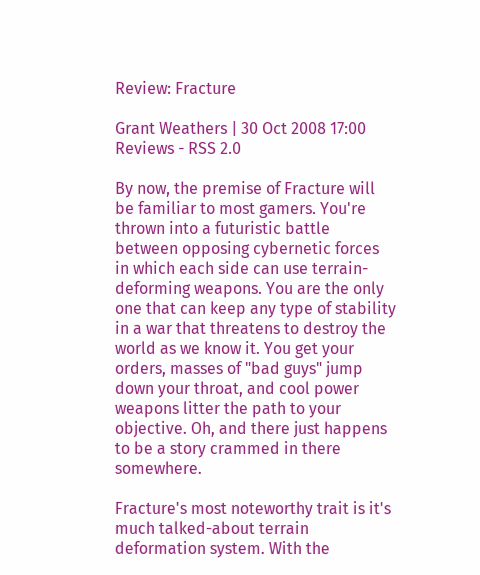Review: Fracture

Grant Weathers | 30 Oct 2008 17:00
Reviews - RSS 2.0

By now, the premise of Fracture will be familiar to most gamers. You're thrown into a futuristic battle between opposing cybernetic forces in which each side can use terrain-deforming weapons. You are the only one that can keep any type of stability in a war that threatens to destroy the world as we know it. You get your orders, masses of "bad guys" jump down your throat, and cool power weapons litter the path to your objective. Oh, and there just happens to be a story crammed in there somewhere.

Fracture's most noteworthy trait is it's much talked-about terrain deformation system. With the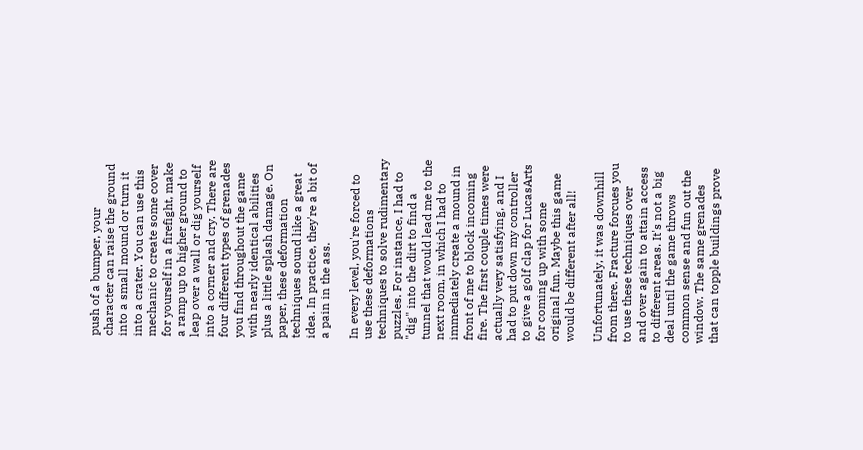push of a bumper, your character can raise the ground into a small mound or turn it into a crater. You can use this mechanic to create some cover for yourself in a firefight, make a ramp up to higher ground to leap over a wall or dig yourself into a corner and cry. There are four different types of grenades you find throughout the game with nearly identical abilities plus a little splash damage. On paper, these deformation techniques sound like a great idea. In practice, they're a bit of a pain in the ass.

In every level, you're forced to use these deformations techniques to solve rudimentary puzzles. For instance, I had to "dig" into the dirt to find a tunnel that would lead me to the next room, in which I had to immediately create a mound in front of me to block incoming fire. The first couple times were actually very satisfying, and I had to put down my controller to give a golf clap for LucasArts for coming up with some original fun. Maybe this game would be different after all!

Unfortunately, it was downhill from there. Fracture forcues you to use these techniques over and over again to attain access to different areas. It's not a big deal until the game throws common sense and fun out the window. The same grenades that can topple buildings prove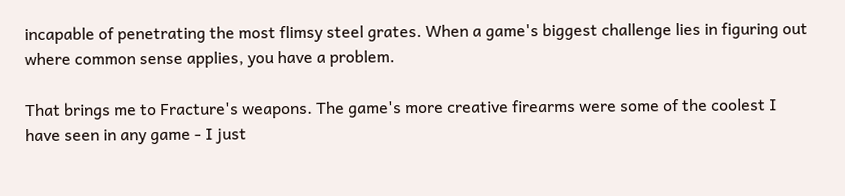incapable of penetrating the most flimsy steel grates. When a game's biggest challenge lies in figuring out where common sense applies, you have a problem.

That brings me to Fracture's weapons. The game's more creative firearms were some of the coolest I have seen in any game - I just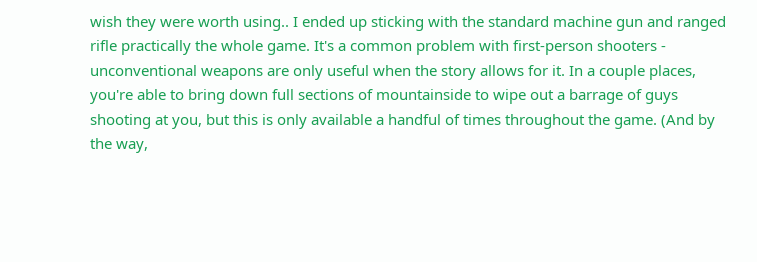wish they were worth using.. I ended up sticking with the standard machine gun and ranged rifle practically the whole game. It's a common problem with first-person shooters - unconventional weapons are only useful when the story allows for it. In a couple places, you're able to bring down full sections of mountainside to wipe out a barrage of guys shooting at you, but this is only available a handful of times throughout the game. (And by the way,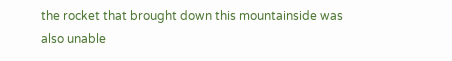the rocket that brought down this mountainside was also unable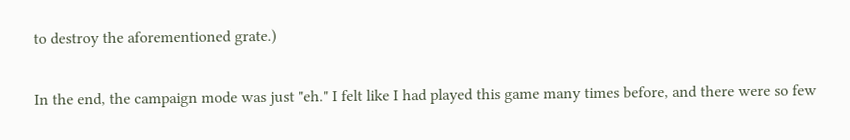to destroy the aforementioned grate.)

In the end, the campaign mode was just "eh." I felt like I had played this game many times before, and there were so few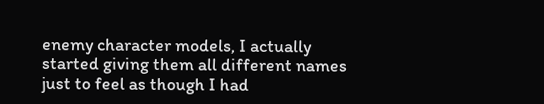enemy character models, I actually started giving them all different names just to feel as though I had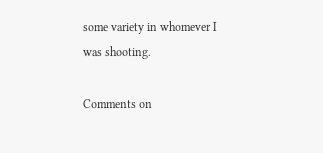some variety in whomever I was shooting.

Comments on